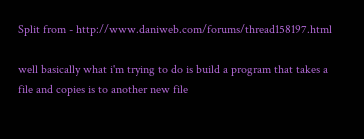Split from - http://www.daniweb.com/forums/thread158197.html

well basically what i'm trying to do is build a program that takes a file and copies is to another new file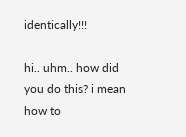identically!!!

hi.. uhm.. how did you do this? i mean how to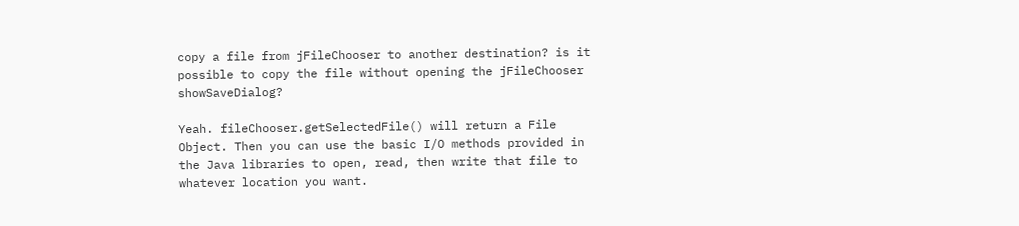copy a file from jFileChooser to another destination? is it possible to copy the file without opening the jFileChooser showSaveDialog?

Yeah. fileChooser.getSelectedFile() will return a File Object. Then you can use the basic I/O methods provided in the Java libraries to open, read, then write that file to whatever location you want.